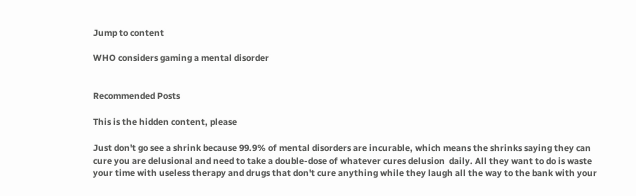Jump to content

WHO considers gaming a mental disorder


Recommended Posts

This is the hidden content, please

Just don't go see a shrink because 99.9% of mental disorders are incurable, which means the shrinks saying they can cure you are delusional and need to take a double-dose of whatever cures delusion  daily. All they want to do is waste your time with useless therapy and drugs that don't cure anything while they laugh all the way to the bank with your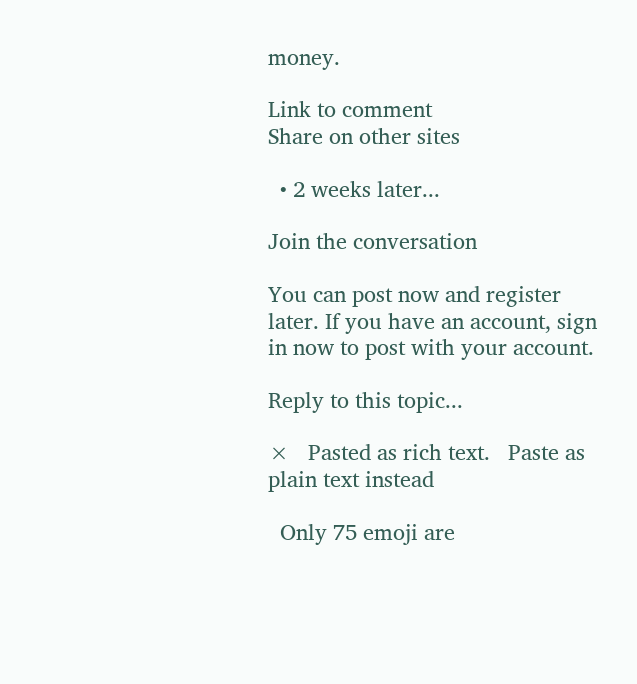money.

Link to comment
Share on other sites

  • 2 weeks later...

Join the conversation

You can post now and register later. If you have an account, sign in now to post with your account.

Reply to this topic...

×   Pasted as rich text.   Paste as plain text instead

  Only 75 emoji are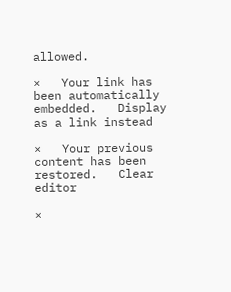allowed.

×   Your link has been automatically embedded.   Display as a link instead

×   Your previous content has been restored.   Clear editor

×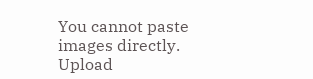You cannot paste images directly. Upload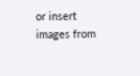or insert images from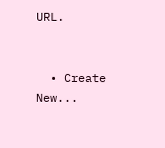URL.


  • Create New...